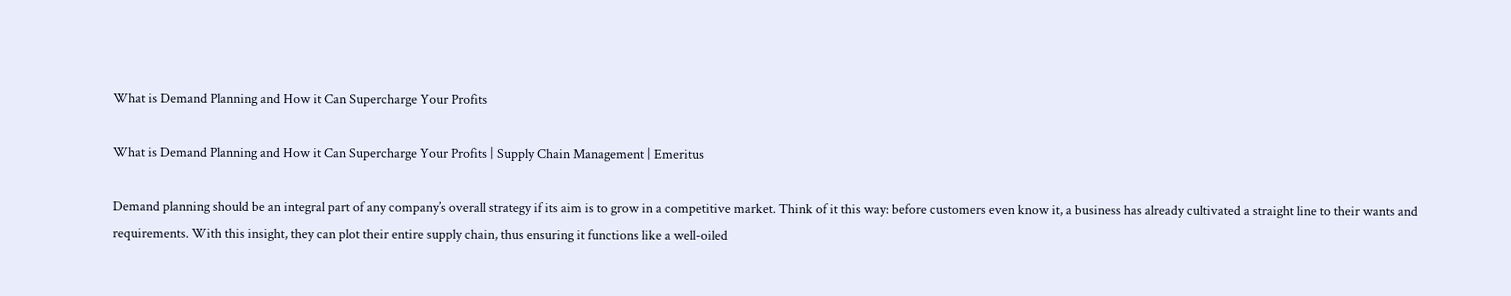What is Demand Planning and How it Can Supercharge Your Profits

What is Demand Planning and How it Can Supercharge Your Profits | Supply Chain Management | Emeritus

Demand planning should be an integral part of any company’s overall strategy if its aim is to grow in a competitive market. Think of it this way: before customers even know it, a business has already cultivated a straight line to their wants and requirements. With this insight, they can plot their entire supply chain, thus ensuring it functions like a well-oiled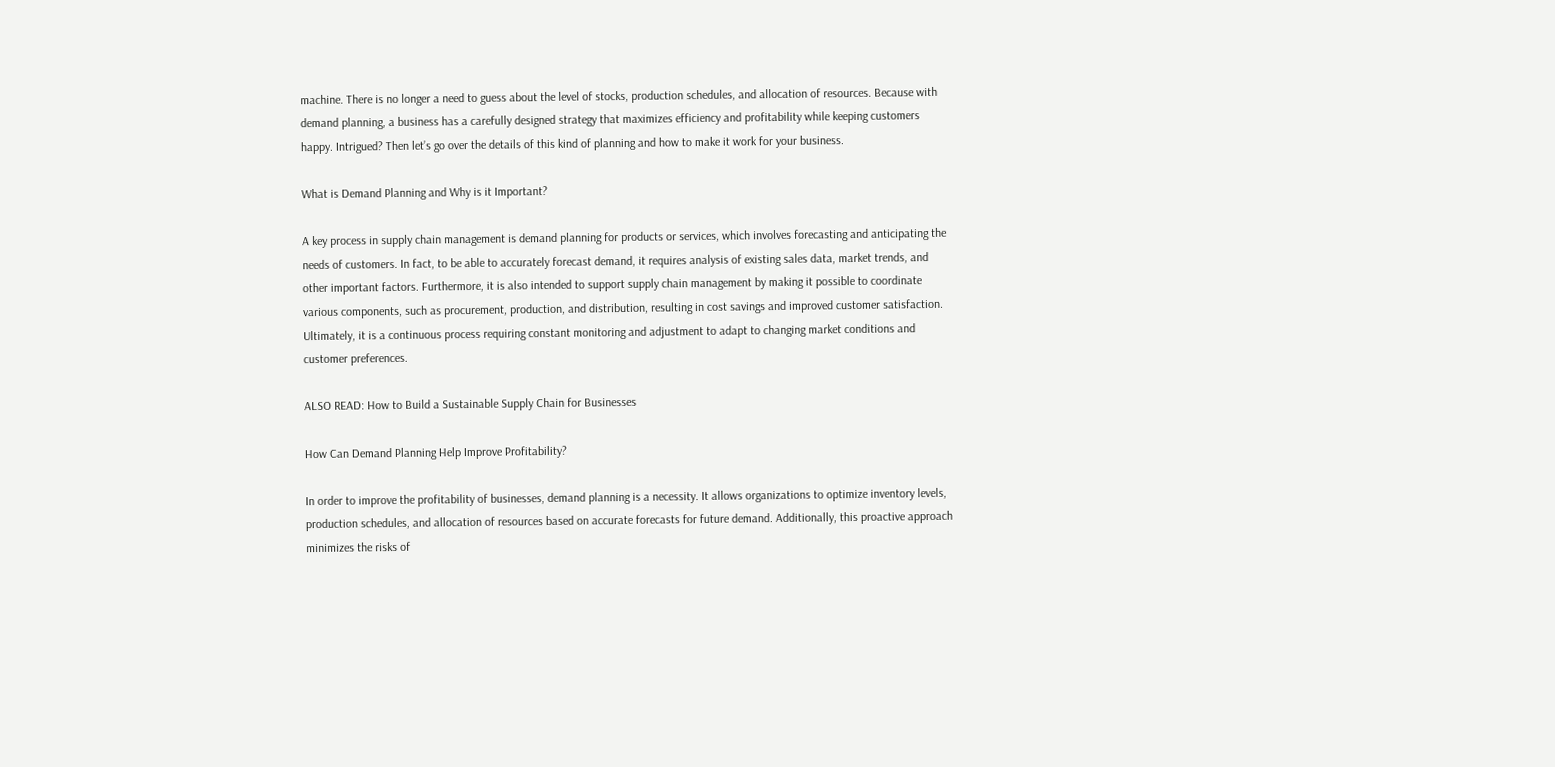machine. There is no longer a need to guess about the level of stocks, production schedules, and allocation of resources. Because with demand planning, a business has a carefully designed strategy that maximizes efficiency and profitability while keeping customers happy. Intrigued? Then let’s go over the details of this kind of planning and how to make it work for your business.

What is Demand Planning and Why is it Important?

A key process in supply chain management is demand planning for products or services, which involves forecasting and anticipating the needs of customers. In fact, to be able to accurately forecast demand, it requires analysis of existing sales data, market trends, and other important factors. Furthermore, it is also intended to support supply chain management by making it possible to coordinate various components, such as procurement, production, and distribution, resulting in cost savings and improved customer satisfaction. Ultimately, it is a continuous process requiring constant monitoring and adjustment to adapt to changing market conditions and customer preferences.

ALSO READ: How to Build a Sustainable Supply Chain for Businesses

How Can Demand Planning Help Improve Profitability?

In order to improve the profitability of businesses, demand planning is a necessity. It allows organizations to optimize inventory levels, production schedules, and allocation of resources based on accurate forecasts for future demand. Additionally, this proactive approach minimizes the risks of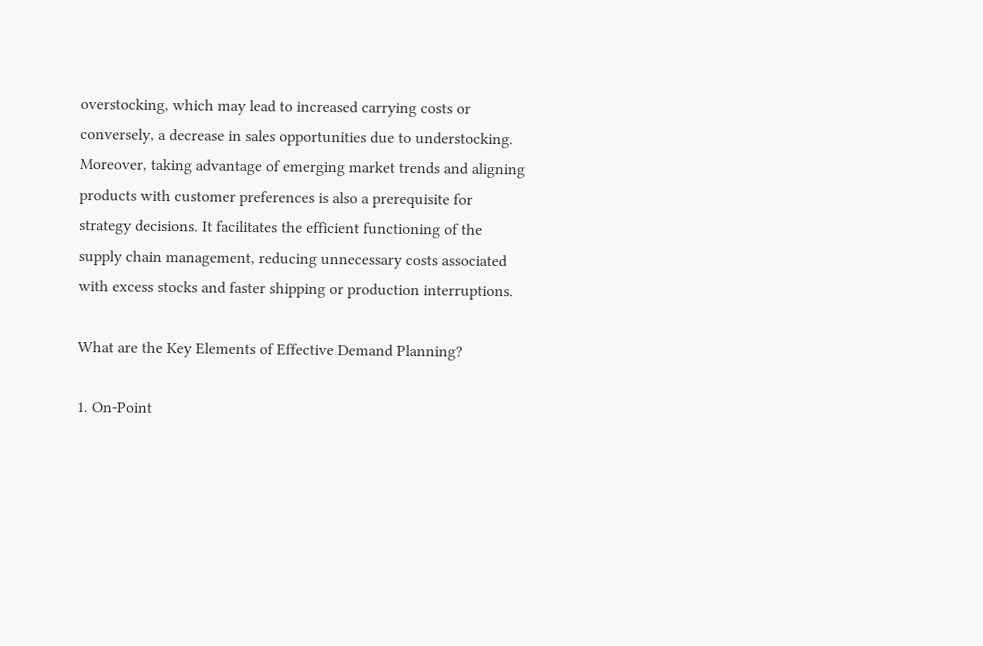overstocking, which may lead to increased carrying costs or conversely, a decrease in sales opportunities due to understocking. Moreover, taking advantage of emerging market trends and aligning products with customer preferences is also a prerequisite for strategy decisions. It facilitates the efficient functioning of the supply chain management, reducing unnecessary costs associated with excess stocks and faster shipping or production interruptions.

What are the Key Elements of Effective Demand Planning?

1. On-Point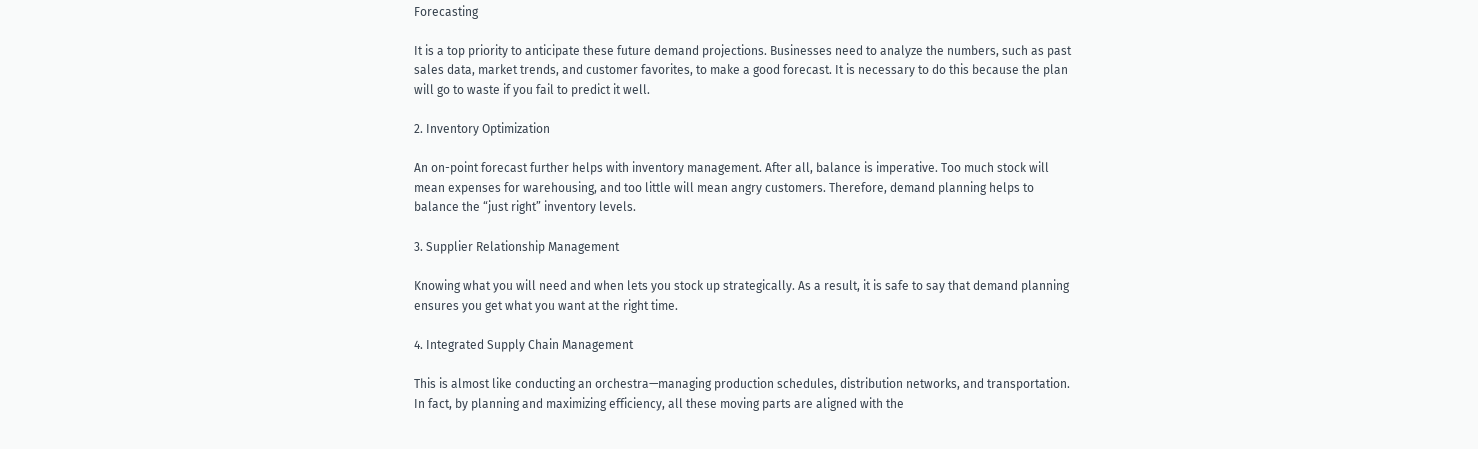Forecasting

It is a top priority to anticipate these future demand projections. Businesses need to analyze the numbers, such as past sales data, market trends, and customer favorites, to make a good forecast. It is necessary to do this because the plan will go to waste if you fail to predict it well.

2. Inventory Optimization

An on-point forecast further helps with inventory management. After all, balance is imperative. Too much stock will mean expenses for warehousing, and too little will mean angry customers. Therefore, demand planning helps to balance the “just right” inventory levels.

3. Supplier Relationship Management

Knowing what you will need and when lets you stock up strategically. As a result, it is safe to say that demand planning ensures you get what you want at the right time.

4. Integrated Supply Chain Management

This is almost like conducting an orchestra—managing production schedules, distribution networks, and transportation. In fact, by planning and maximizing efficiency, all these moving parts are aligned with the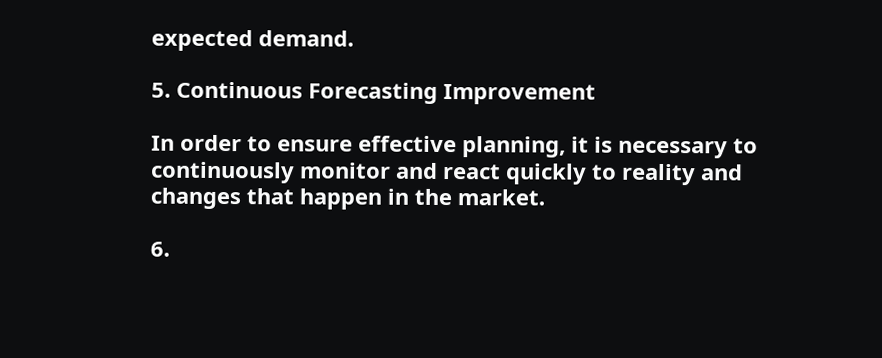expected demand.

5. Continuous Forecasting Improvement

In order to ensure effective planning, it is necessary to continuously monitor and react quickly to reality and changes that happen in the market.

6.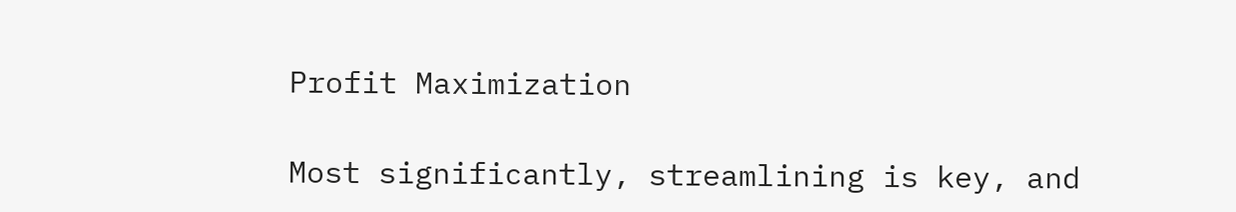Profit Maximization

Most significantly, streamlining is key, and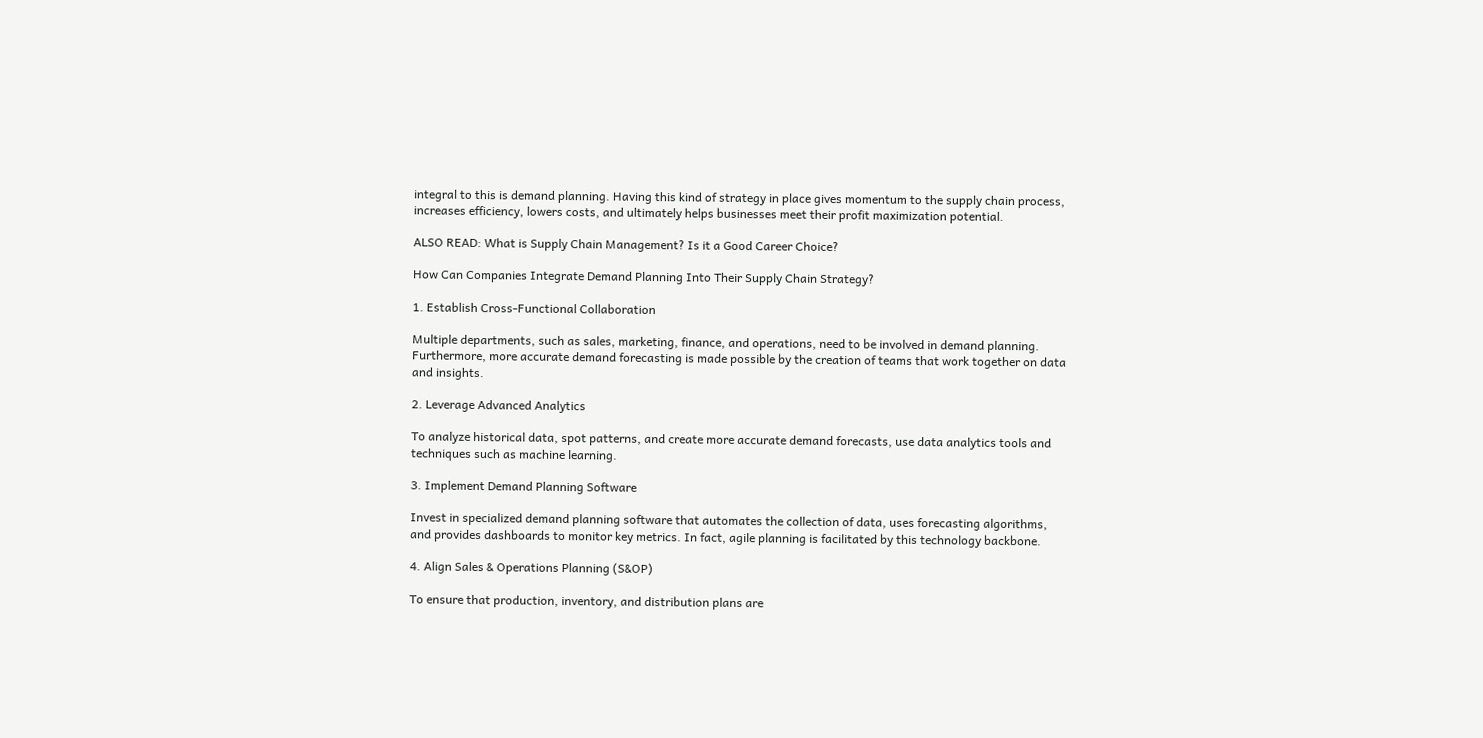integral to this is demand planning. Having this kind of strategy in place gives momentum to the supply chain process, increases efficiency, lowers costs, and ultimately helps businesses meet their profit maximization potential.

ALSO READ: What is Supply Chain Management? Is it a Good Career Choice?

How Can Companies Integrate Demand Planning Into Their Supply Chain Strategy?

1. Establish Cross-Functional Collaboration

Multiple departments, such as sales, marketing, finance, and operations, need to be involved in demand planning. Furthermore, more accurate demand forecasting is made possible by the creation of teams that work together on data and insights.

2. Leverage Advanced Analytics

To analyze historical data, spot patterns, and create more accurate demand forecasts, use data analytics tools and techniques such as machine learning.

3. Implement Demand Planning Software

Invest in specialized demand planning software that automates the collection of data, uses forecasting algorithms, and provides dashboards to monitor key metrics. In fact, agile planning is facilitated by this technology backbone.

4. Align Sales & Operations Planning (S&OP)

To ensure that production, inventory, and distribution plans are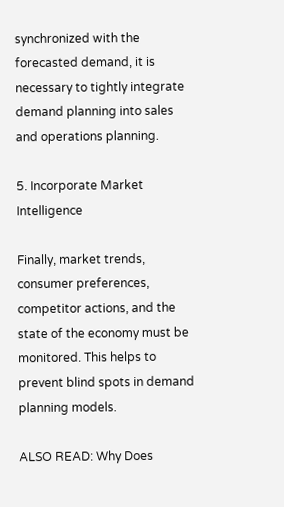synchronized with the forecasted demand, it is necessary to tightly integrate demand planning into sales and operations planning.

5. Incorporate Market Intelligence

Finally, market trends, consumer preferences, competitor actions, and the state of the economy must be monitored. This helps to prevent blind spots in demand planning models.

ALSO READ: Why Does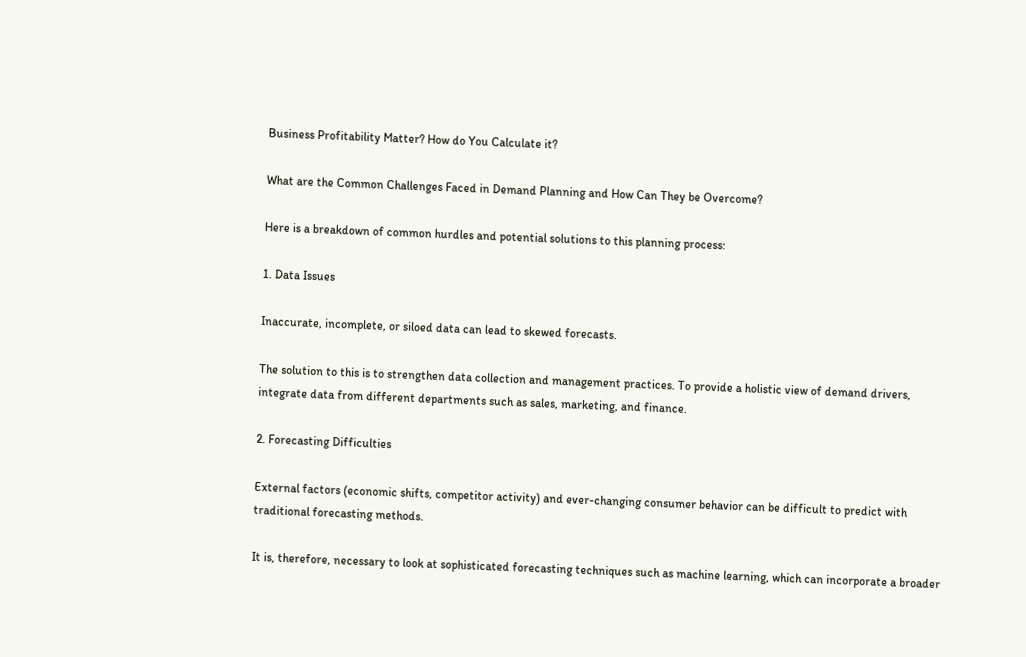Business Profitability Matter? How do You Calculate it?

What are the Common Challenges Faced in Demand Planning and How Can They be Overcome?

Here is a breakdown of common hurdles and potential solutions to this planning process:

1. Data Issues

Inaccurate, incomplete, or siloed data can lead to skewed forecasts.

The solution to this is to strengthen data collection and management practices. To provide a holistic view of demand drivers, integrate data from different departments such as sales, marketing, and finance.

2. Forecasting Difficulties

External factors (economic shifts, competitor activity) and ever-changing consumer behavior can be difficult to predict with traditional forecasting methods.

It is, therefore, necessary to look at sophisticated forecasting techniques such as machine learning, which can incorporate a broader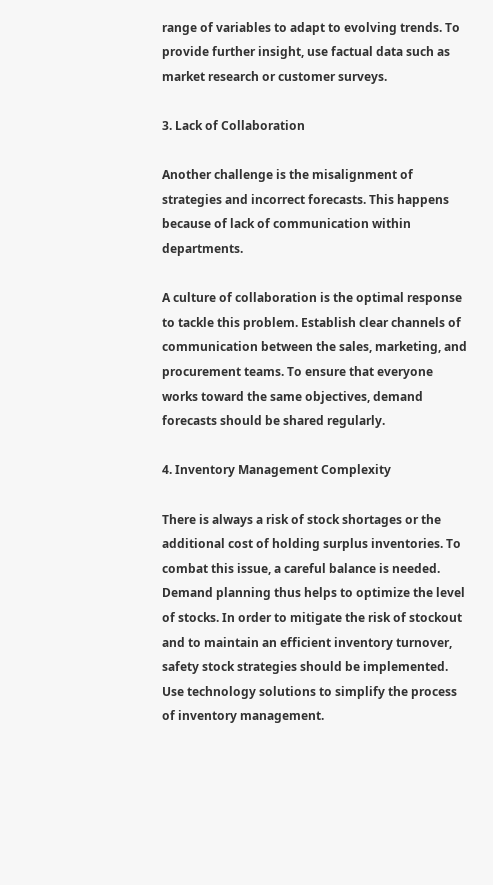range of variables to adapt to evolving trends. To provide further insight, use factual data such as market research or customer surveys.

3. Lack of Collaboration

Another challenge is the misalignment of strategies and incorrect forecasts. This happens because of lack of communication within departments.

A culture of collaboration is the optimal response to tackle this problem. Establish clear channels of communication between the sales, marketing, and procurement teams. To ensure that everyone works toward the same objectives, demand forecasts should be shared regularly.

4. Inventory Management Complexity

There is always a risk of stock shortages or the additional cost of holding surplus inventories. To combat this issue, a careful balance is needed. Demand planning thus helps to optimize the level of stocks. In order to mitigate the risk of stockout and to maintain an efficient inventory turnover, safety stock strategies should be implemented. Use technology solutions to simplify the process of inventory management.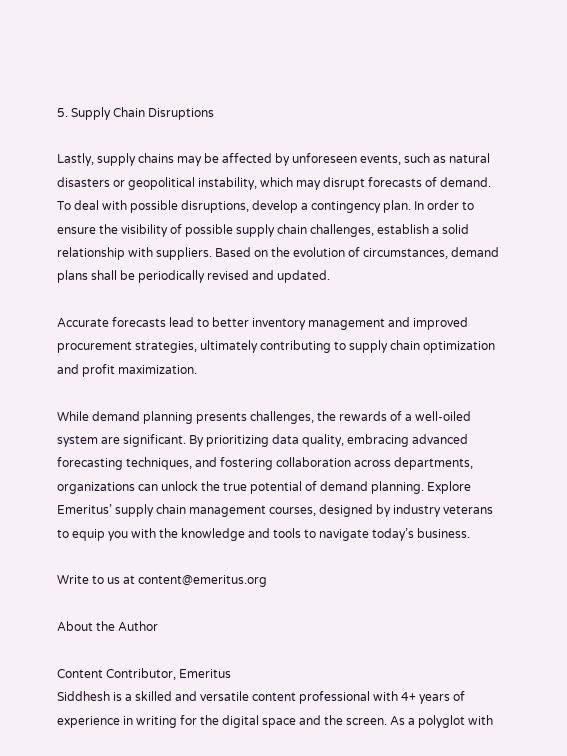5. Supply Chain Disruptions

Lastly, supply chains may be affected by unforeseen events, such as natural disasters or geopolitical instability, which may disrupt forecasts of demand. To deal with possible disruptions, develop a contingency plan. In order to ensure the visibility of possible supply chain challenges, establish a solid relationship with suppliers. Based on the evolution of circumstances, demand plans shall be periodically revised and updated.

Accurate forecasts lead to better inventory management and improved procurement strategies, ultimately contributing to supply chain optimization and profit maximization.

While demand planning presents challenges, the rewards of a well-oiled system are significant. By prioritizing data quality, embracing advanced forecasting techniques, and fostering collaboration across departments, organizations can unlock the true potential of demand planning. Explore Emeritus’ supply chain management courses, designed by industry veterans to equip you with the knowledge and tools to navigate today’s business.

Write to us at content@emeritus.org

About the Author

Content Contributor, Emeritus
Siddhesh is a skilled and versatile content professional with 4+ years of experience in writing for the digital space and the screen. As a polyglot with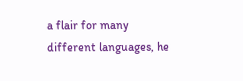a flair for many different languages, he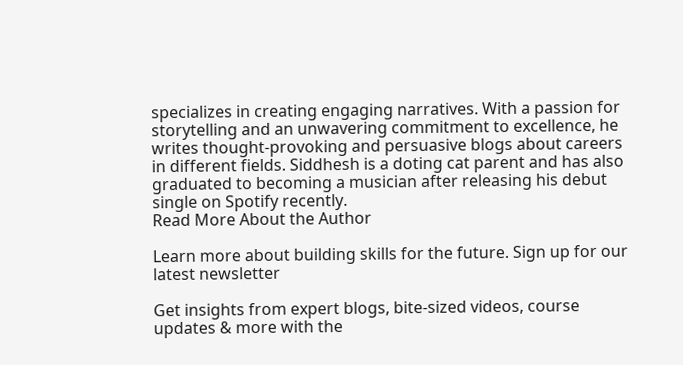specializes in creating engaging narratives. With a passion for storytelling and an unwavering commitment to excellence, he writes thought-provoking and persuasive blogs about careers in different fields. Siddhesh is a doting cat parent and has also graduated to becoming a musician after releasing his debut single on Spotify recently.
Read More About the Author

Learn more about building skills for the future. Sign up for our latest newsletter

Get insights from expert blogs, bite-sized videos, course updates & more with the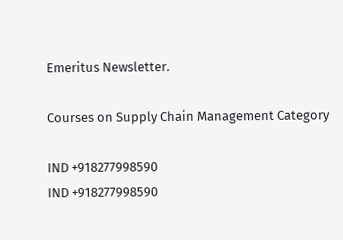Emeritus Newsletter.

Courses on Supply Chain Management Category

IND +918277998590
IND +918277998590